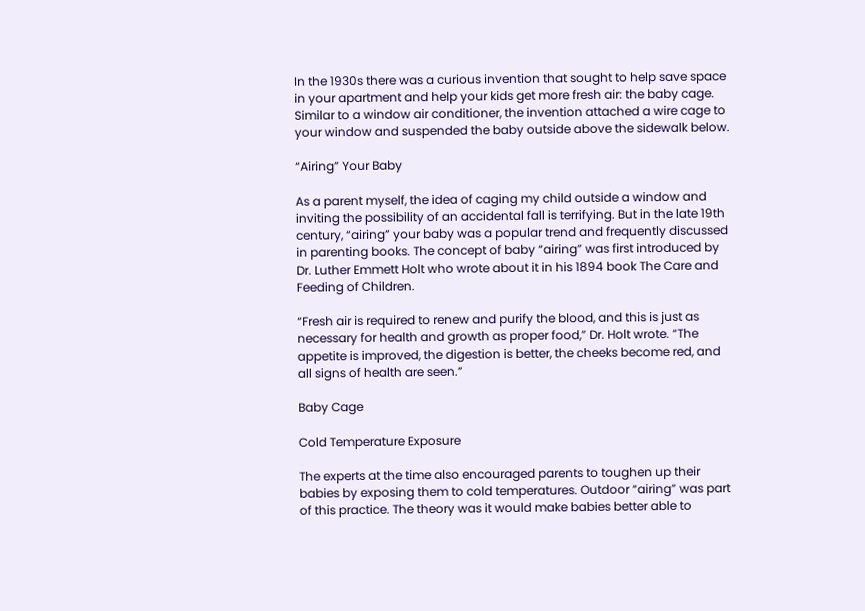In the 1930s there was a curious invention that sought to help save space in your apartment and help your kids get more fresh air: the baby cage. Similar to a window air conditioner, the invention attached a wire cage to your window and suspended the baby outside above the sidewalk below.

“Airing” Your Baby

As a parent myself, the idea of caging my child outside a window and inviting the possibility of an accidental fall is terrifying. But in the late 19th century, “airing” your baby was a popular trend and frequently discussed in parenting books. The concept of baby “airing” was first introduced by Dr. Luther Emmett Holt who wrote about it in his 1894 book The Care and Feeding of Children.

“Fresh air is required to renew and purify the blood, and this is just as necessary for health and growth as proper food,” Dr. Holt wrote. “The appetite is improved, the digestion is better, the cheeks become red, and all signs of health are seen.”

Baby Cage

Cold Temperature Exposure

The experts at the time also encouraged parents to toughen up their babies by exposing them to cold temperatures. Outdoor “airing” was part of this practice. The theory was it would make babies better able to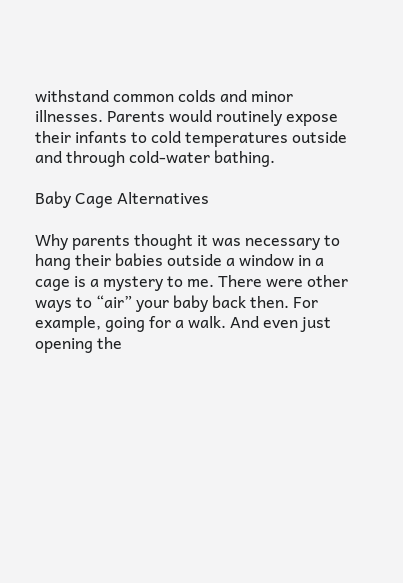withstand common colds and minor illnesses. Parents would routinely expose their infants to cold temperatures outside and through cold-water bathing.

Baby Cage Alternatives

Why parents thought it was necessary to hang their babies outside a window in a cage is a mystery to me. There were other ways to “air” your baby back then. For example, going for a walk. And even just opening the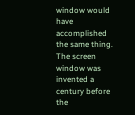window would have accomplished the same thing. The screen window was invented a century before the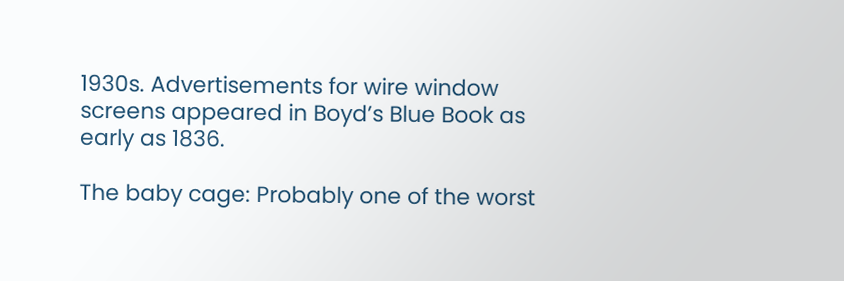1930s. Advertisements for wire window screens appeared in Boyd’s Blue Book as early as 1836.

The baby cage: Probably one of the worst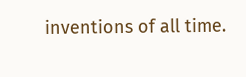inventions of all time.